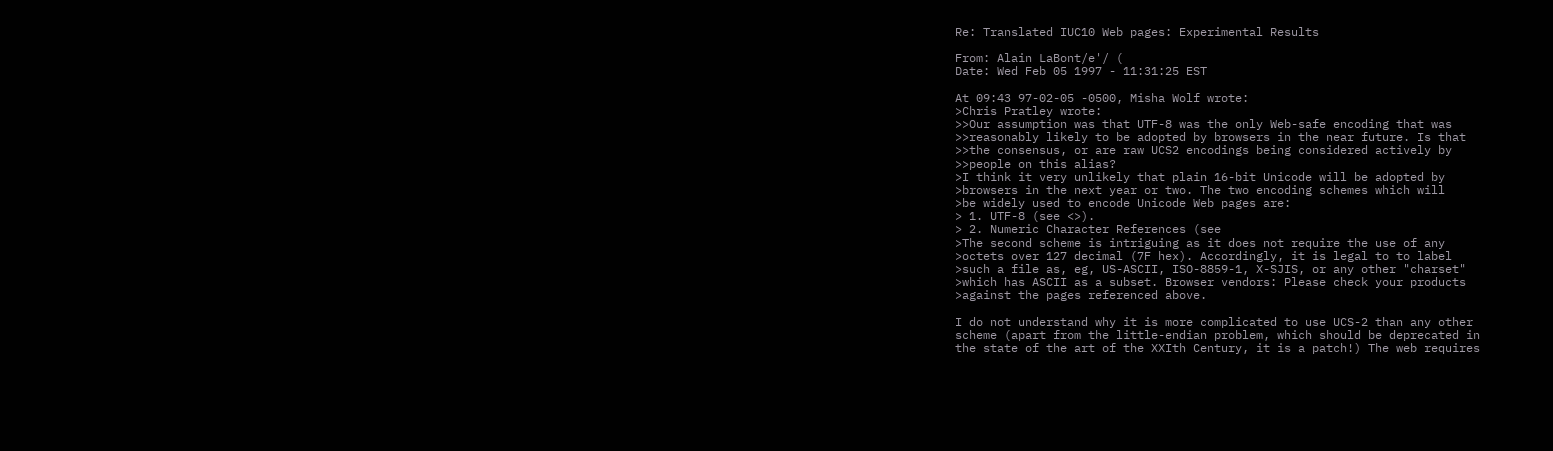Re: Translated IUC10 Web pages: Experimental Results

From: Alain LaBont/e'/ (
Date: Wed Feb 05 1997 - 11:31:25 EST

At 09:43 97-02-05 -0500, Misha Wolf wrote:
>Chris Pratley wrote:
>>Our assumption was that UTF-8 was the only Web-safe encoding that was
>>reasonably likely to be adopted by browsers in the near future. Is that
>>the consensus, or are raw UCS2 encodings being considered actively by
>>people on this alias?
>I think it very unlikely that plain 16-bit Unicode will be adopted by
>browsers in the next year or two. The two encoding schemes which will
>be widely used to encode Unicode Web pages are:
> 1. UTF-8 (see <>).
> 2. Numeric Character References (see
>The second scheme is intriguing as it does not require the use of any
>octets over 127 decimal (7F hex). Accordingly, it is legal to to label
>such a file as, eg, US-ASCII, ISO-8859-1, X-SJIS, or any other "charset"
>which has ASCII as a subset. Browser vendors: Please check your products
>against the pages referenced above.

I do not understand why it is more complicated to use UCS-2 than any other
scheme (apart from the little-endian problem, which should be deprecated in
the state of the art of the XXIth Century, it is a patch!) The web requires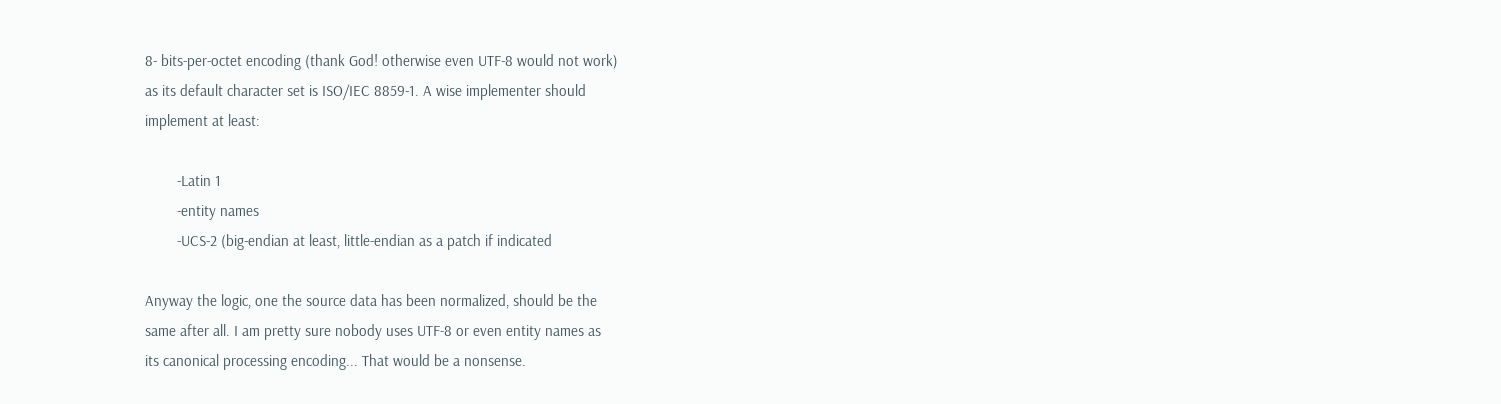8- bits-per-octet encoding (thank God! otherwise even UTF-8 would not work)
as its default character set is ISO/IEC 8859-1. A wise implementer should
implement at least:

        -Latin 1
        -entity names
        -UCS-2 (big-endian at least, little-endian as a patch if indicated

Anyway the logic, one the source data has been normalized, should be the
same after all. I am pretty sure nobody uses UTF-8 or even entity names as
its canonical processing encoding... That would be a nonsense.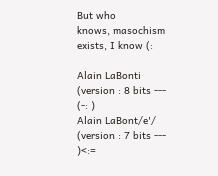But who
knows, masochism exists, I know (:

Alain LaBonti (version : 8 bits --- (-: )
Alain LaBont/e'/ (version : 7 bits --- )<:=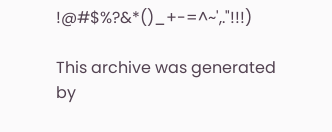!@#$%?&*()_+-=^~',."!!!)

This archive was generated by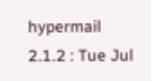hypermail 2.1.2 : Tue Jul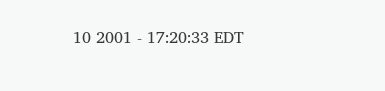10 2001 - 17:20:33 EDT